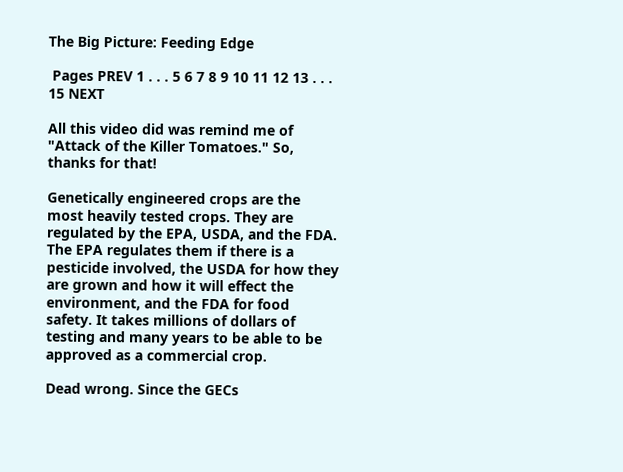The Big Picture: Feeding Edge

 Pages PREV 1 . . . 5 6 7 8 9 10 11 12 13 . . . 15 NEXT

All this video did was remind me of "Attack of the Killer Tomatoes." So, thanks for that!

Genetically engineered crops are the most heavily tested crops. They are regulated by the EPA, USDA, and the FDA. The EPA regulates them if there is a pesticide involved, the USDA for how they are grown and how it will effect the environment, and the FDA for food safety. It takes millions of dollars of testing and many years to be able to be approved as a commercial crop.

Dead wrong. Since the GECs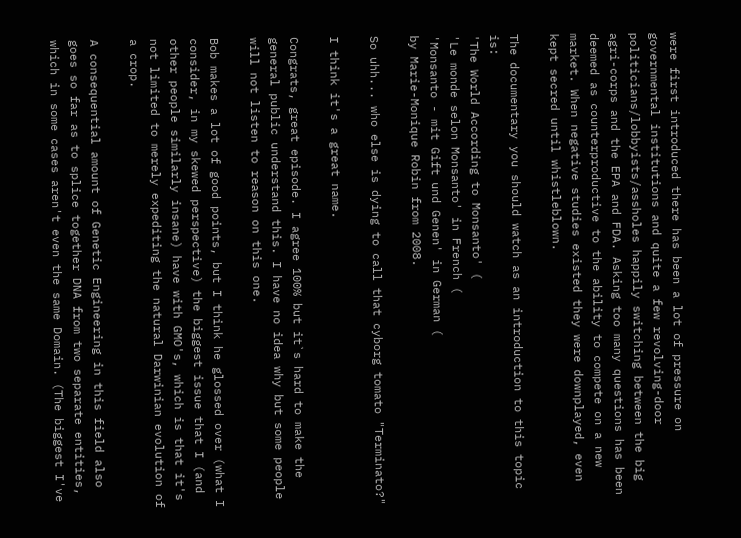were first introduced there has been a lot of pressure on governmental institutions and quite a few revolving-door politicians/lobbyists/assholes happily switching between the big agri-corps and the EPA and FDA. Asking too many questions has been deemed as counterproductive to the ability to compete on a new market. When negative studies existed they were downplayed, even kept secred until whistleblown.

The documentary you should watch as an introduction to this topic is:
'The World According to Monsanto' (
'Le monde selon Monsanto' in French (
'Monsanto - mit Gift und Genen' in German (
by Marie-Monique Robin from 2008.

So uhh... who else is dying to call that cyborg tomato "Terminato?"

I think it's a great name.

Congrats, great episode. I agree 100% but it`s hard to make the general public understand this. I have no idea why but some people will not listen to reason on this one.

Bob makes a lot of good points, but I think he glossed over (what I consider, in my skewed perspective) the biggest issue that I (and other people similarly insane) have with GMO's, which is that it's not limited to merely expediting the natural Darwinian evolution of a crop.

A consequential amount of Genetic Engineering in this field also goes so far as to splice together DNA from two separate entities, which in some cases aren't even the same Domain. (The biggest I've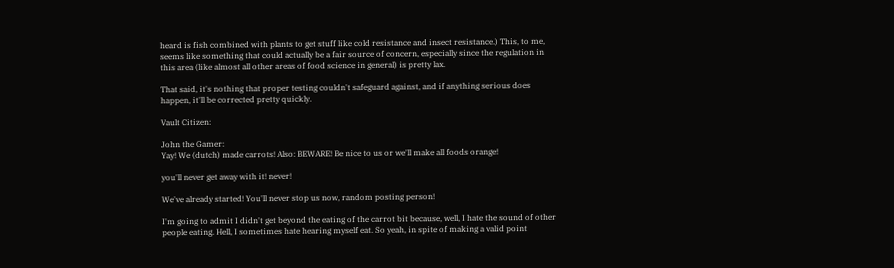heard is fish combined with plants to get stuff like cold resistance and insect resistance.) This, to me, seems like something that could actually be a fair source of concern, especially since the regulation in this area (like almost all other areas of food science in general) is pretty lax.

That said, it's nothing that proper testing couldn't safeguard against, and if anything serious does happen, it'll be corrected pretty quickly.

Vault Citizen:

John the Gamer:
Yay! We (dutch) made carrots! Also: BEWARE! Be nice to us or we'll make all foods orange!

you'll never get away with it! never!

We've already started! You'll never stop us now, random posting person!

I'm going to admit I didn't get beyond the eating of the carrot bit because, well, I hate the sound of other people eating. Hell, I sometimes hate hearing myself eat. So yeah, in spite of making a valid point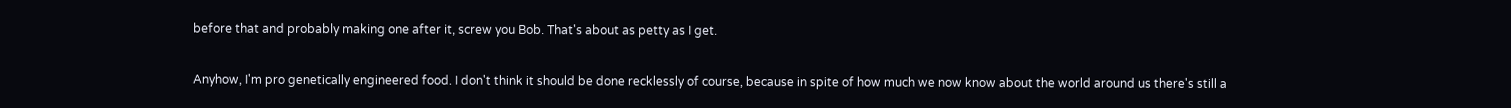before that and probably making one after it, screw you Bob. That's about as petty as I get.

Anyhow, I'm pro genetically engineered food. I don't think it should be done recklessly of course, because in spite of how much we now know about the world around us there's still a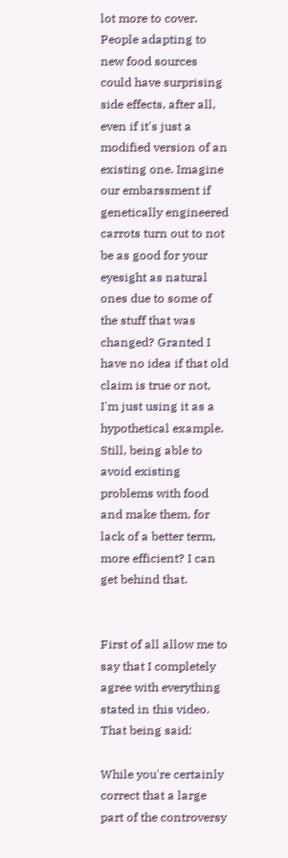lot more to cover. People adapting to new food sources could have surprising side effects, after all, even if it's just a modified version of an existing one. Imagine our embarssment if genetically engineered carrots turn out to not be as good for your eyesight as natural ones due to some of the stuff that was changed? Granted I have no idea if that old claim is true or not, I'm just using it as a hypothetical example. Still, being able to avoid existing problems with food and make them, for lack of a better term, more efficient? I can get behind that.


First of all allow me to say that I completely agree with everything stated in this video. That being said:

While you're certainly correct that a large part of the controversy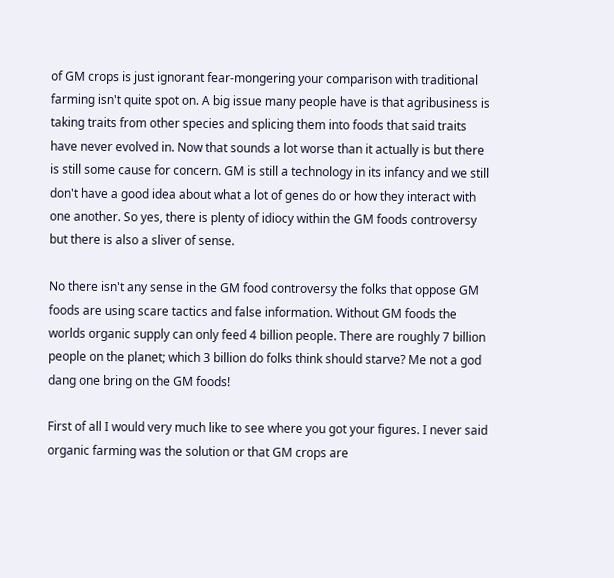of GM crops is just ignorant fear-mongering your comparison with traditional farming isn't quite spot on. A big issue many people have is that agribusiness is taking traits from other species and splicing them into foods that said traits have never evolved in. Now that sounds a lot worse than it actually is but there is still some cause for concern. GM is still a technology in its infancy and we still don't have a good idea about what a lot of genes do or how they interact with one another. So yes, there is plenty of idiocy within the GM foods controversy but there is also a sliver of sense.

No there isn't any sense in the GM food controversy the folks that oppose GM foods are using scare tactics and false information. Without GM foods the worlds organic supply can only feed 4 billion people. There are roughly 7 billion people on the planet; which 3 billion do folks think should starve? Me not a god dang one bring on the GM foods!

First of all I would very much like to see where you got your figures. I never said organic farming was the solution or that GM crops are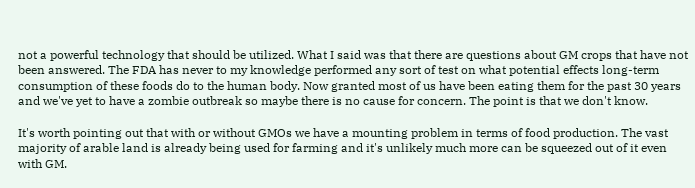not a powerful technology that should be utilized. What I said was that there are questions about GM crops that have not been answered. The FDA has never to my knowledge performed any sort of test on what potential effects long-term consumption of these foods do to the human body. Now granted most of us have been eating them for the past 30 years and we've yet to have a zombie outbreak so maybe there is no cause for concern. The point is that we don't know.

It's worth pointing out that with or without GMOs we have a mounting problem in terms of food production. The vast majority of arable land is already being used for farming and it's unlikely much more can be squeezed out of it even with GM.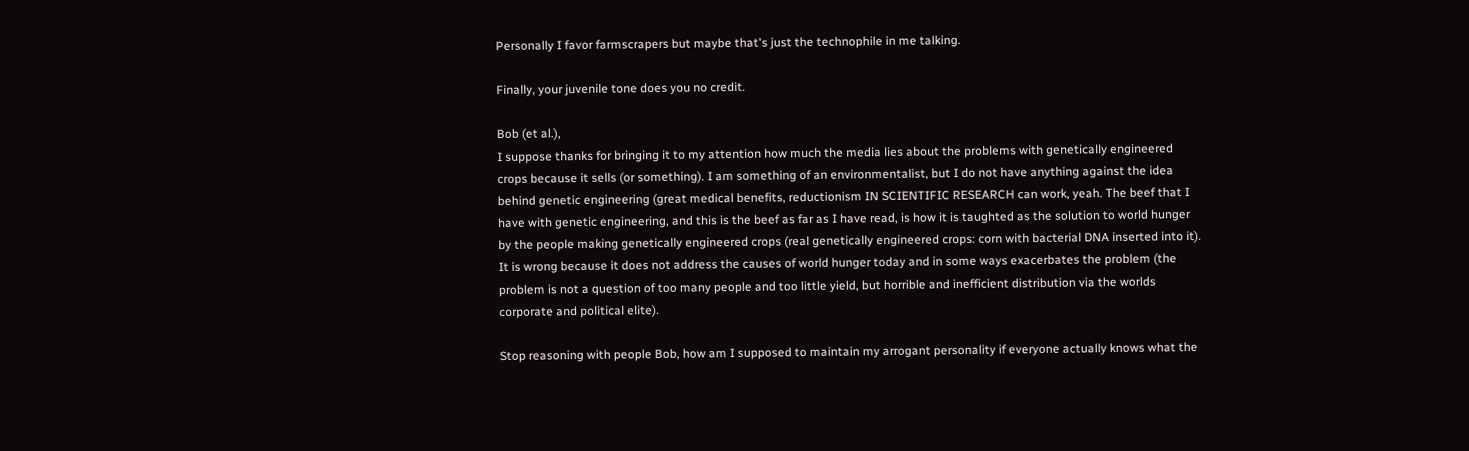Personally I favor farmscrapers but maybe that's just the technophile in me talking.

Finally, your juvenile tone does you no credit.

Bob (et al.),
I suppose thanks for bringing it to my attention how much the media lies about the problems with genetically engineered crops because it sells (or something). I am something of an environmentalist, but I do not have anything against the idea behind genetic engineering (great medical benefits, reductionism IN SCIENTIFIC RESEARCH can work, yeah. The beef that I have with genetic engineering, and this is the beef as far as I have read, is how it is taughted as the solution to world hunger by the people making genetically engineered crops (real genetically engineered crops: corn with bacterial DNA inserted into it). It is wrong because it does not address the causes of world hunger today and in some ways exacerbates the problem (the problem is not a question of too many people and too little yield, but horrible and inefficient distribution via the worlds corporate and political elite).

Stop reasoning with people Bob, how am I supposed to maintain my arrogant personality if everyone actually knows what the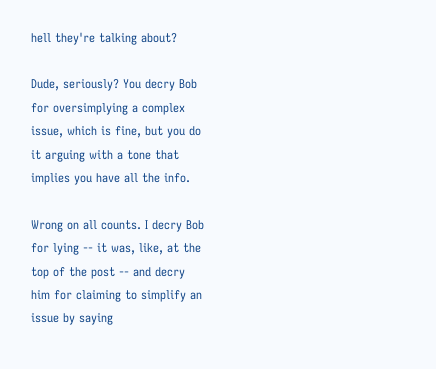hell they're talking about?

Dude, seriously? You decry Bob for oversimplying a complex issue, which is fine, but you do it arguing with a tone that implies you have all the info.

Wrong on all counts. I decry Bob for lying -- it was, like, at the top of the post -- and decry him for claiming to simplify an issue by saying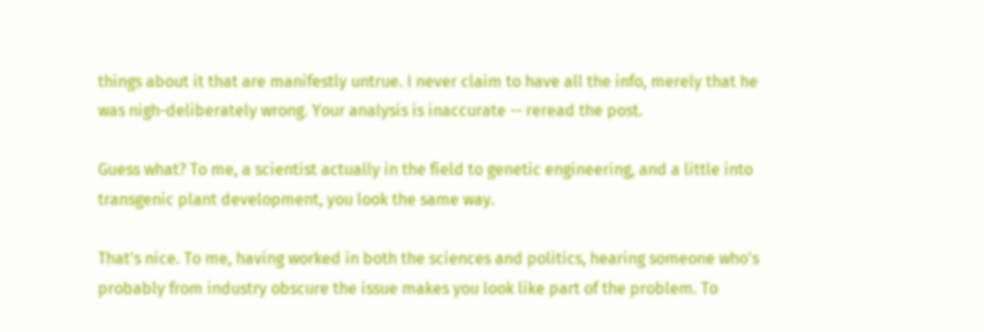things about it that are manifestly untrue. I never claim to have all the info, merely that he was nigh-deliberately wrong. Your analysis is inaccurate -- reread the post.

Guess what? To me, a scientist actually in the field to genetic engineering, and a little into transgenic plant development, you look the same way.

That's nice. To me, having worked in both the sciences and politics, hearing someone who's probably from industry obscure the issue makes you look like part of the problem. To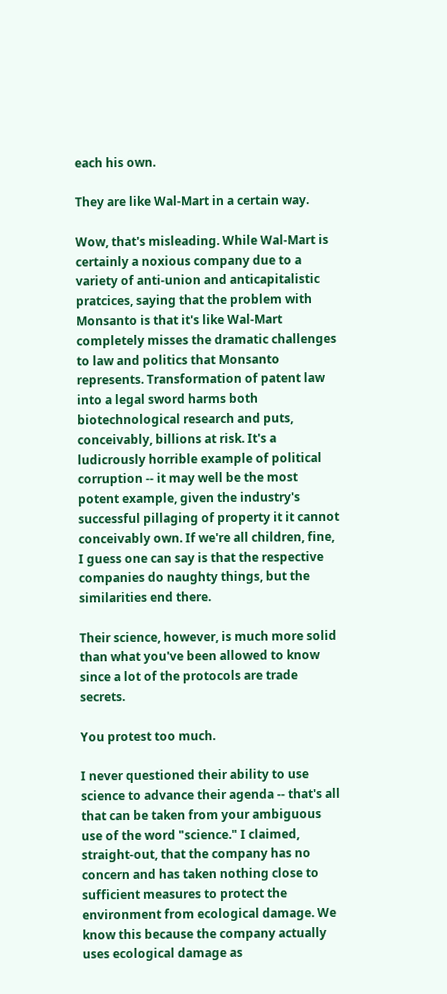each his own.

They are like Wal-Mart in a certain way.

Wow, that's misleading. While Wal-Mart is certainly a noxious company due to a variety of anti-union and anticapitalistic pratcices, saying that the problem with Monsanto is that it's like Wal-Mart completely misses the dramatic challenges to law and politics that Monsanto represents. Transformation of patent law into a legal sword harms both biotechnological research and puts, conceivably, billions at risk. It's a ludicrously horrible example of political corruption -- it may well be the most potent example, given the industry's successful pillaging of property it it cannot conceivably own. If we're all children, fine, I guess one can say is that the respective companies do naughty things, but the similarities end there.

Their science, however, is much more solid than what you've been allowed to know since a lot of the protocols are trade secrets.

You protest too much.

I never questioned their ability to use science to advance their agenda -- that's all that can be taken from your ambiguous use of the word "science." I claimed, straight-out, that the company has no concern and has taken nothing close to sufficient measures to protect the environment from ecological damage. We know this because the company actually uses ecological damage as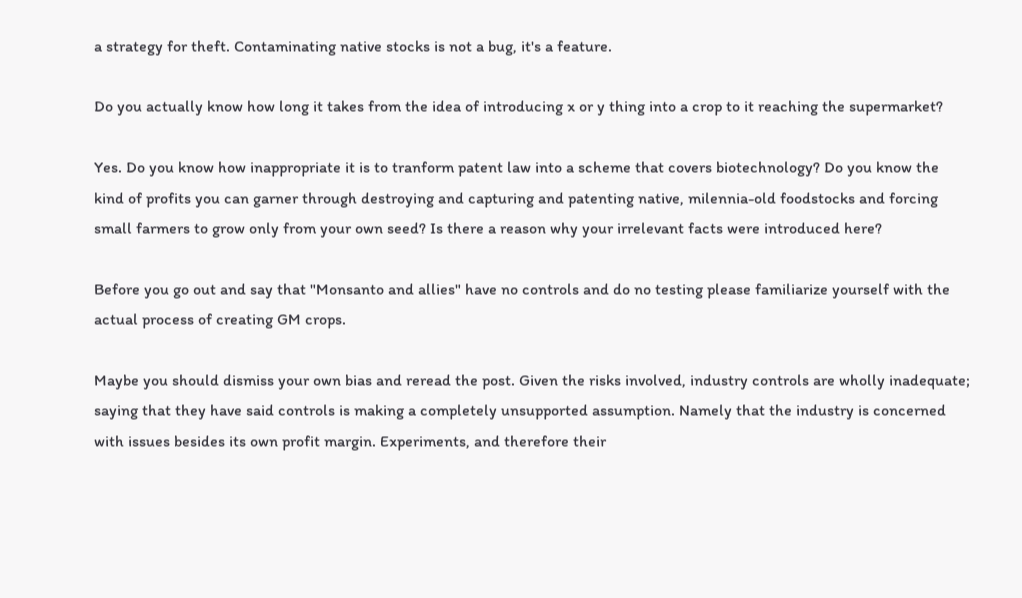a strategy for theft. Contaminating native stocks is not a bug, it's a feature.

Do you actually know how long it takes from the idea of introducing x or y thing into a crop to it reaching the supermarket?

Yes. Do you know how inappropriate it is to tranform patent law into a scheme that covers biotechnology? Do you know the kind of profits you can garner through destroying and capturing and patenting native, milennia-old foodstocks and forcing small farmers to grow only from your own seed? Is there a reason why your irrelevant facts were introduced here?

Before you go out and say that "Monsanto and allies" have no controls and do no testing please familiarize yourself with the actual process of creating GM crops.

Maybe you should dismiss your own bias and reread the post. Given the risks involved, industry controls are wholly inadequate; saying that they have said controls is making a completely unsupported assumption. Namely that the industry is concerned with issues besides its own profit margin. Experiments, and therefore their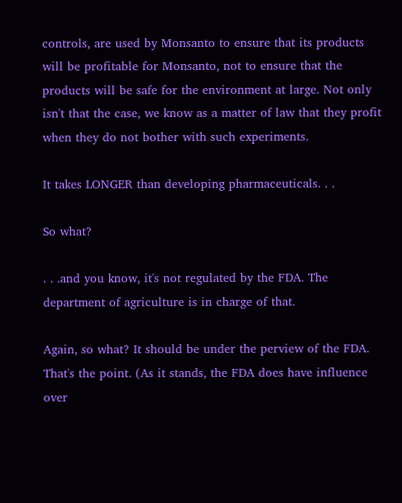controls, are used by Monsanto to ensure that its products will be profitable for Monsanto, not to ensure that the products will be safe for the environment at large. Not only isn't that the case, we know as a matter of law that they profit when they do not bother with such experiments.

It takes LONGER than developing pharmaceuticals. . .

So what?

. . .and you know, it's not regulated by the FDA. The department of agriculture is in charge of that.

Again, so what? It should be under the perview of the FDA. That's the point. (As it stands, the FDA does have influence over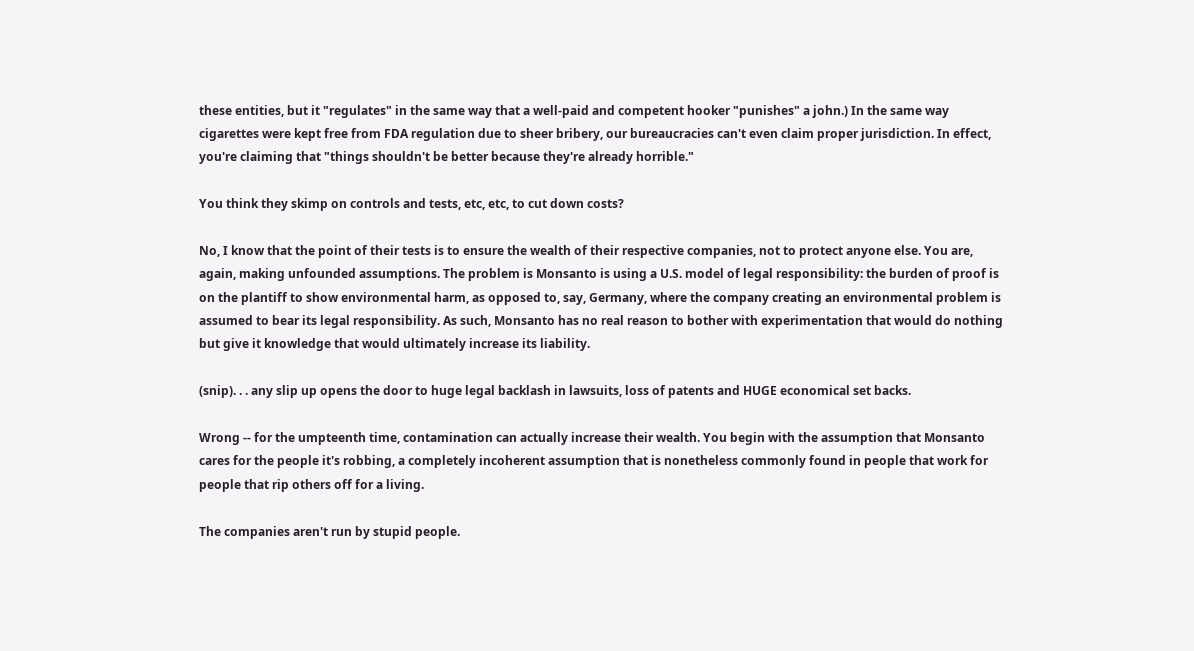these entities, but it "regulates" in the same way that a well-paid and competent hooker "punishes" a john.) In the same way cigarettes were kept free from FDA regulation due to sheer bribery, our bureaucracies can't even claim proper jurisdiction. In effect, you're claiming that "things shouldn't be better because they're already horrible."

You think they skimp on controls and tests, etc, etc, to cut down costs?

No, I know that the point of their tests is to ensure the wealth of their respective companies, not to protect anyone else. You are, again, making unfounded assumptions. The problem is Monsanto is using a U.S. model of legal responsibility: the burden of proof is on the plantiff to show environmental harm, as opposed to, say, Germany, where the company creating an environmental problem is assumed to bear its legal responsibility. As such, Monsanto has no real reason to bother with experimentation that would do nothing but give it knowledge that would ultimately increase its liability.

(snip). . . any slip up opens the door to huge legal backlash in lawsuits, loss of patents and HUGE economical set backs.

Wrong -- for the umpteenth time, contamination can actually increase their wealth. You begin with the assumption that Monsanto cares for the people it's robbing, a completely incoherent assumption that is nonetheless commonly found in people that work for people that rip others off for a living.

The companies aren't run by stupid people.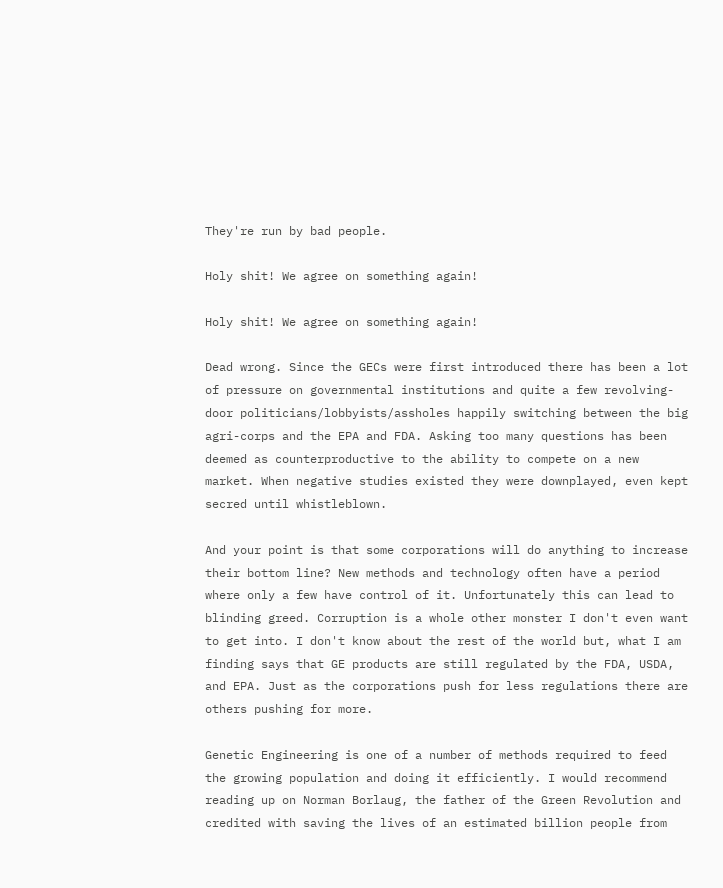They're run by bad people.

Holy shit! We agree on something again!

Holy shit! We agree on something again!

Dead wrong. Since the GECs were first introduced there has been a lot of pressure on governmental institutions and quite a few revolving-door politicians/lobbyists/assholes happily switching between the big agri-corps and the EPA and FDA. Asking too many questions has been deemed as counterproductive to the ability to compete on a new market. When negative studies existed they were downplayed, even kept secred until whistleblown.

And your point is that some corporations will do anything to increase their bottom line? New methods and technology often have a period where only a few have control of it. Unfortunately this can lead to blinding greed. Corruption is a whole other monster I don't even want to get into. I don't know about the rest of the world but, what I am finding says that GE products are still regulated by the FDA, USDA, and EPA. Just as the corporations push for less regulations there are others pushing for more.

Genetic Engineering is one of a number of methods required to feed the growing population and doing it efficiently. I would recommend reading up on Norman Borlaug, the father of the Green Revolution and credited with saving the lives of an estimated billion people from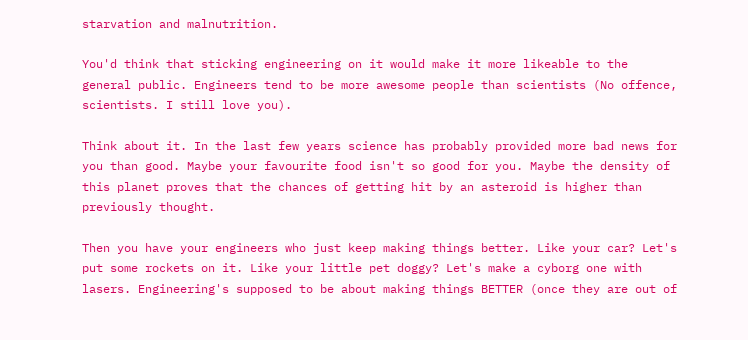starvation and malnutrition.

You'd think that sticking engineering on it would make it more likeable to the general public. Engineers tend to be more awesome people than scientists (No offence, scientists. I still love you).

Think about it. In the last few years science has probably provided more bad news for you than good. Maybe your favourite food isn't so good for you. Maybe the density of this planet proves that the chances of getting hit by an asteroid is higher than previously thought.

Then you have your engineers who just keep making things better. Like your car? Let's put some rockets on it. Like your little pet doggy? Let's make a cyborg one with lasers. Engineering's supposed to be about making things BETTER (once they are out of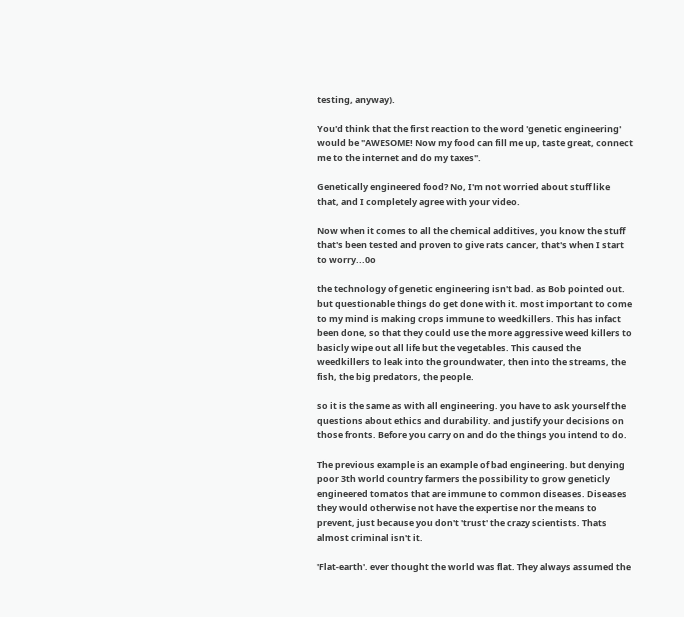testing, anyway).

You'd think that the first reaction to the word 'genetic engineering' would be "AWESOME! Now my food can fill me up, taste great, connect me to the internet and do my taxes".

Genetically engineered food? No, I'm not worried about stuff like that, and I completely agree with your video.

Now when it comes to all the chemical additives, you know the stuff that's been tested and proven to give rats cancer, that's when I start to worry...0o

the technology of genetic engineering isn't bad. as Bob pointed out. but questionable things do get done with it. most important to come to my mind is making crops immune to weedkillers. This has infact been done, so that they could use the more aggressive weed killers to basicly wipe out all life but the vegetables. This caused the weedkillers to leak into the groundwater, then into the streams, the fish, the big predators, the people.

so it is the same as with all engineering. you have to ask yourself the questions about ethics and durability. and justify your decisions on those fronts. Before you carry on and do the things you intend to do.

The previous example is an example of bad engineering. but denying poor 3th world country farmers the possibility to grow geneticly engineered tomatos that are immune to common diseases. Diseases they would otherwise not have the expertise nor the means to prevent, just because you don't 'trust' the crazy scientists. Thats almost criminal isn't it.

'Flat-earth'. ever thought the world was flat. They always assumed the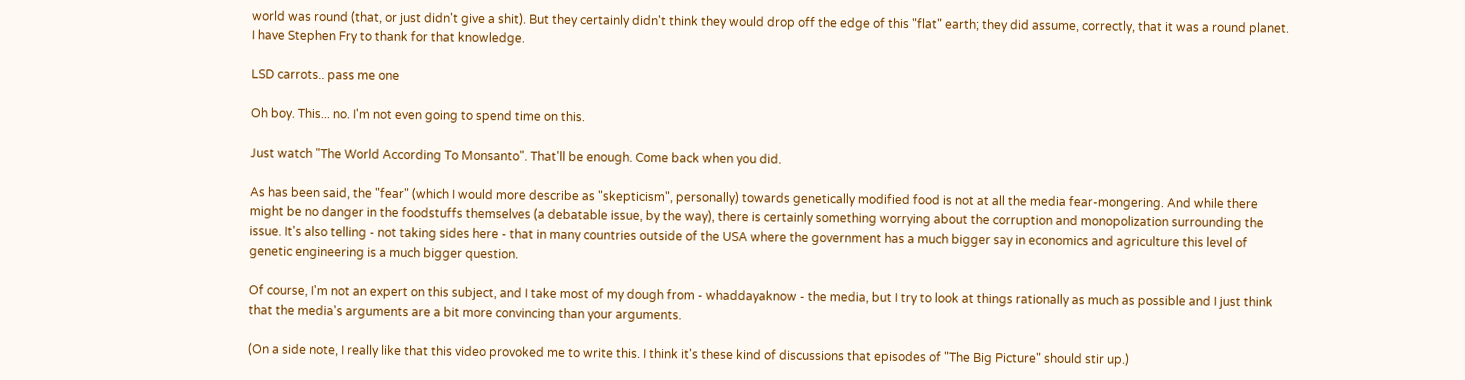world was round (that, or just didn't give a shit). But they certainly didn't think they would drop off the edge of this "flat" earth; they did assume, correctly, that it was a round planet. I have Stephen Fry to thank for that knowledge.

LSD carrots.. pass me one

Oh boy. This... no. I'm not even going to spend time on this.

Just watch "The World According To Monsanto". That'll be enough. Come back when you did.

As has been said, the "fear" (which I would more describe as "skepticism", personally) towards genetically modified food is not at all the media fear-mongering. And while there might be no danger in the foodstuffs themselves (a debatable issue, by the way), there is certainly something worrying about the corruption and monopolization surrounding the issue. It's also telling - not taking sides here - that in many countries outside of the USA where the government has a much bigger say in economics and agriculture this level of genetic engineering is a much bigger question.

Of course, I'm not an expert on this subject, and I take most of my dough from - whaddayaknow - the media, but I try to look at things rationally as much as possible and I just think that the media's arguments are a bit more convincing than your arguments.

(On a side note, I really like that this video provoked me to write this. I think it's these kind of discussions that episodes of "The Big Picture" should stir up.)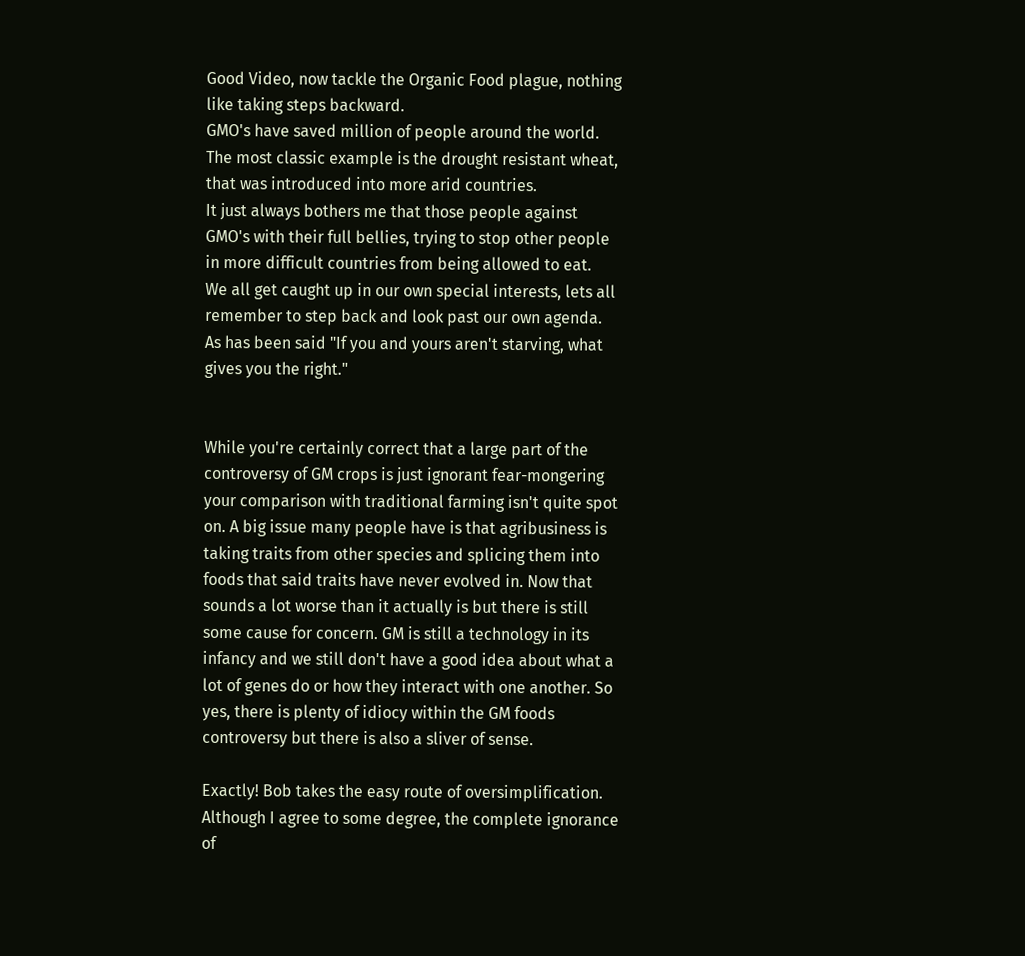Good Video, now tackle the Organic Food plague, nothing like taking steps backward.
GMO's have saved million of people around the world. The most classic example is the drought resistant wheat, that was introduced into more arid countries.
It just always bothers me that those people against GMO's with their full bellies, trying to stop other people in more difficult countries from being allowed to eat.
We all get caught up in our own special interests, lets all remember to step back and look past our own agenda.
As has been said "If you and yours aren't starving, what gives you the right."


While you're certainly correct that a large part of the controversy of GM crops is just ignorant fear-mongering your comparison with traditional farming isn't quite spot on. A big issue many people have is that agribusiness is taking traits from other species and splicing them into foods that said traits have never evolved in. Now that sounds a lot worse than it actually is but there is still some cause for concern. GM is still a technology in its infancy and we still don't have a good idea about what a lot of genes do or how they interact with one another. So yes, there is plenty of idiocy within the GM foods controversy but there is also a sliver of sense.

Exactly! Bob takes the easy route of oversimplification. Although I agree to some degree, the complete ignorance of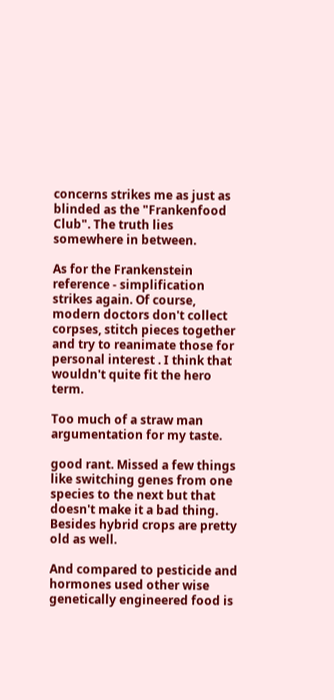concerns strikes me as just as blinded as the "Frankenfood Club". The truth lies somewhere in between.

As for the Frankenstein reference - simplification strikes again. Of course, modern doctors don't collect corpses, stitch pieces together and try to reanimate those for personal interest . I think that wouldn't quite fit the hero term.

Too much of a straw man argumentation for my taste.

good rant. Missed a few things like switching genes from one species to the next but that doesn't make it a bad thing. Besides hybrid crops are pretty old as well.

And compared to pesticide and hormones used other wise genetically engineered food is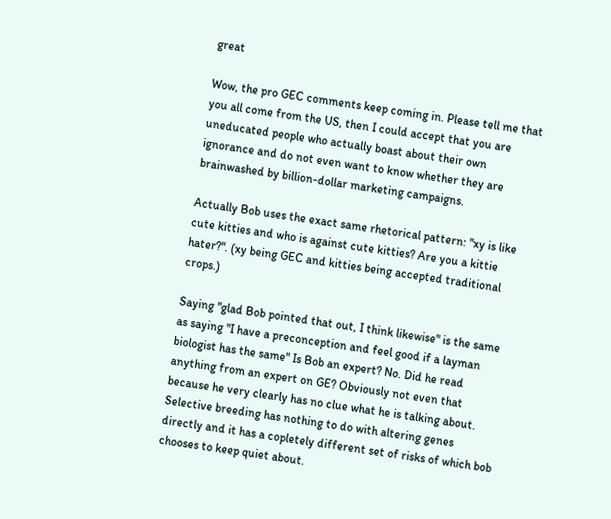great

Wow, the pro GEC comments keep coming in. Please tell me that you all come from the US, then I could accept that you are uneducated people who actually boast about their own ignorance and do not even want to know whether they are brainwashed by billion-dollar marketing campaigns.

Actually Bob uses the exact same rhetorical pattern: "xy is like cute kitties and who is against cute kitties? Are you a kittie hater?". (xy being GEC and kitties being accepted traditional crops.)

Saying "glad Bob pointed that out, I think likewise" is the same as saying "I have a preconception and feel good if a layman biologist has the same" Is Bob an expert? No. Did he read anything from an expert on GE? Obviously not even that because he very clearly has no clue what he is talking about. Selective breeding has nothing to do with altering genes directly and it has a copletely different set of risks of which bob chooses to keep quiet about.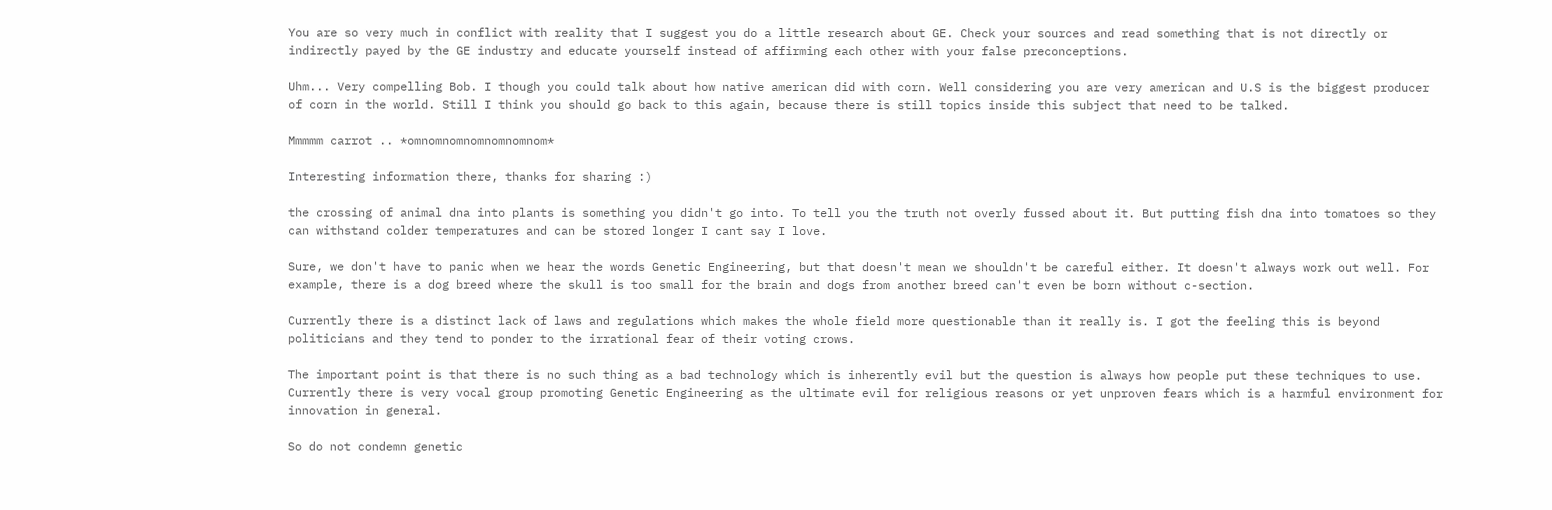You are so very much in conflict with reality that I suggest you do a little research about GE. Check your sources and read something that is not directly or indirectly payed by the GE industry and educate yourself instead of affirming each other with your false preconceptions.

Uhm... Very compelling Bob. I though you could talk about how native american did with corn. Well considering you are very american and U.S is the biggest producer of corn in the world. Still I think you should go back to this again, because there is still topics inside this subject that need to be talked.

Mmmmm carrot .. *omnomnomnomnomnomnom*

Interesting information there, thanks for sharing :)

the crossing of animal dna into plants is something you didn't go into. To tell you the truth not overly fussed about it. But putting fish dna into tomatoes so they can withstand colder temperatures and can be stored longer I cant say I love.

Sure, we don't have to panic when we hear the words Genetic Engineering, but that doesn't mean we shouldn't be careful either. It doesn't always work out well. For example, there is a dog breed where the skull is too small for the brain and dogs from another breed can't even be born without c-section.

Currently there is a distinct lack of laws and regulations which makes the whole field more questionable than it really is. I got the feeling this is beyond politicians and they tend to ponder to the irrational fear of their voting crows.

The important point is that there is no such thing as a bad technology which is inherently evil but the question is always how people put these techniques to use. Currently there is very vocal group promoting Genetic Engineering as the ultimate evil for religious reasons or yet unproven fears which is a harmful environment for innovation in general.

So do not condemn genetic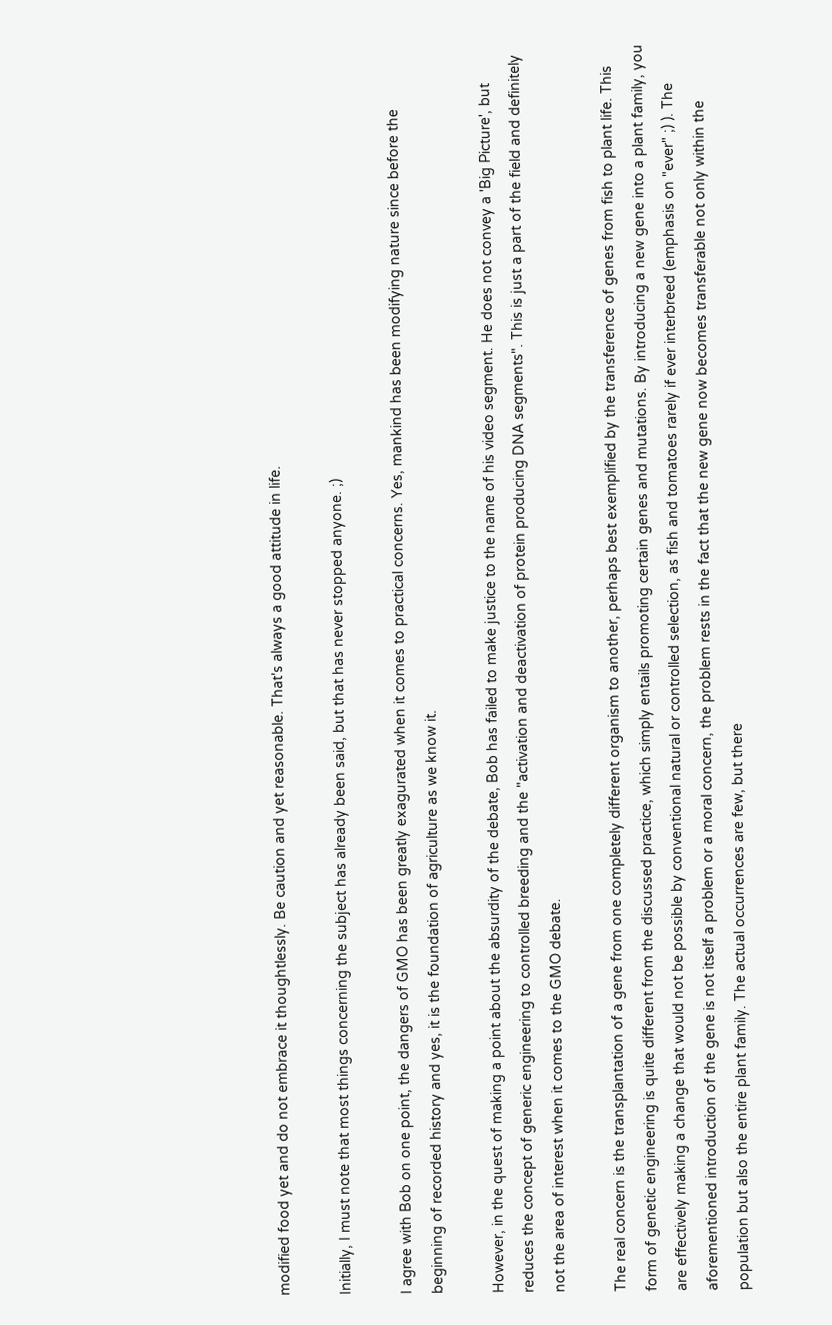modified food yet and do not embrace it thoughtlessly. Be caution and yet reasonable. That's always a good attitude in life.

Initially, I must note that most things concerning the subject has already been said, but that has never stopped anyone. ;)

I agree with Bob on one point, the dangers of GMO has been greatly exagurated when it comes to practical concerns. Yes, mankind has been modifying nature since before the beginning of recorded history and yes, it is the foundation of agriculture as we know it.

However, in the quest of making a point about the absurdity of the debate, Bob has failed to make justice to the name of his video segment. He does not convey a 'Big Picture', but reduces the concept of generic engineering to controlled breeding and the "activation and deactivation of protein producing DNA segments". This is just a part of the field and definitely not the area of interest when it comes to the GMO debate.

The real concern is the transplantation of a gene from one completely different organism to another, perhaps best exemplified by the transference of genes from fish to plant life. This form of genetic engineering is quite different from the discussed practice, which simply entails promoting certain genes and mutations. By introducing a new gene into a plant family, you are effectively making a change that would not be possible by conventional natural or controlled selection, as fish and tomatoes rarely if ever interbreed (emphasis on "ever" ;) ). The aforementioned introduction of the gene is not itself a problem or a moral concern, the problem rests in the fact that the new gene now becomes transferable not only within the population but also the entire plant family. The actual occurrences are few, but there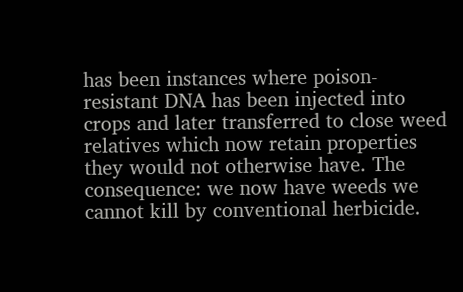has been instances where poison-resistant DNA has been injected into crops and later transferred to close weed relatives which now retain properties they would not otherwise have. The consequence: we now have weeds we cannot kill by conventional herbicide.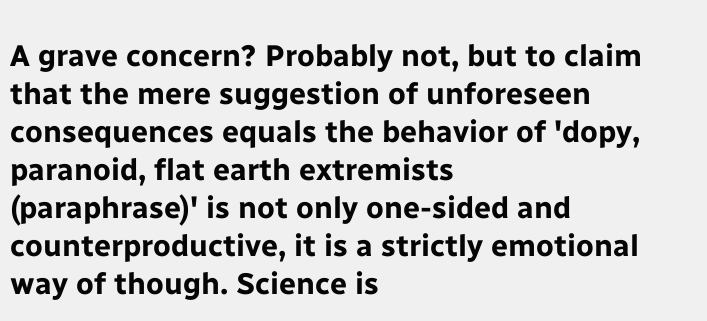A grave concern? Probably not, but to claim that the mere suggestion of unforeseen consequences equals the behavior of 'dopy, paranoid, flat earth extremists (paraphrase)' is not only one-sided and counterproductive, it is a strictly emotional way of though. Science is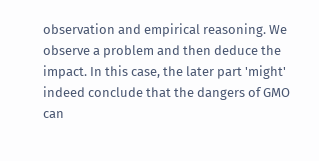observation and empirical reasoning. We observe a problem and then deduce the impact. In this case, the later part 'might' indeed conclude that the dangers of GMO can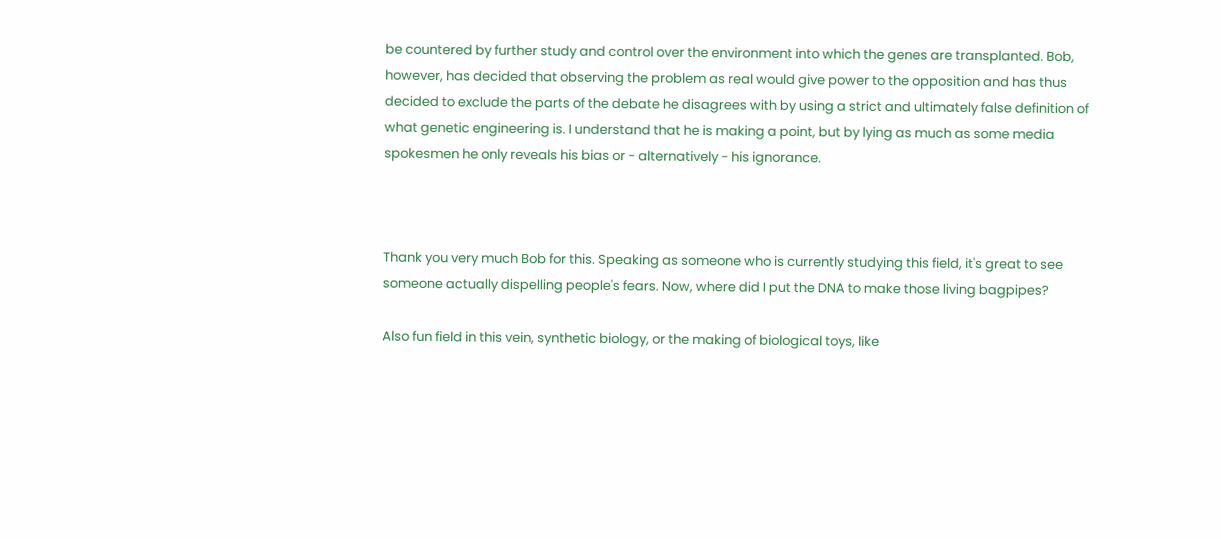be countered by further study and control over the environment into which the genes are transplanted. Bob, however, has decided that observing the problem as real would give power to the opposition and has thus decided to exclude the parts of the debate he disagrees with by using a strict and ultimately false definition of what genetic engineering is. I understand that he is making a point, but by lying as much as some media spokesmen he only reveals his bias or - alternatively - his ignorance.



Thank you very much Bob for this. Speaking as someone who is currently studying this field, it's great to see someone actually dispelling people's fears. Now, where did I put the DNA to make those living bagpipes?

Also fun field in this vein, synthetic biology, or the making of biological toys, like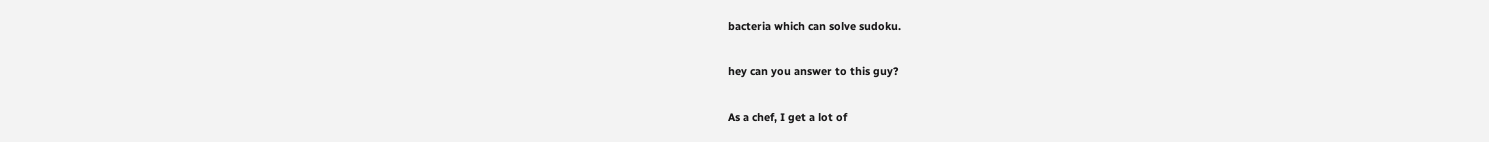bacteria which can solve sudoku.

hey can you answer to this guy?

As a chef, I get a lot of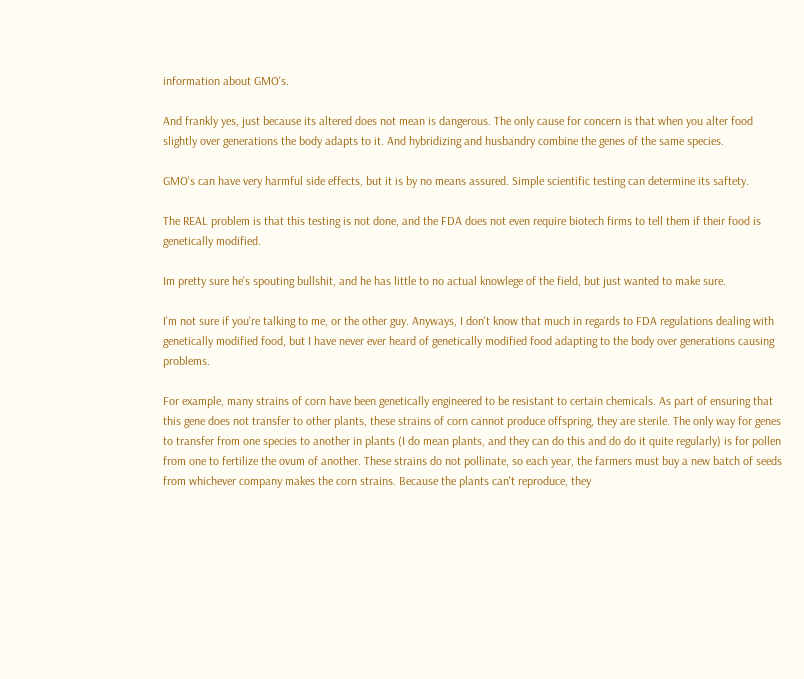information about GMO's.

And frankly yes, just because its altered does not mean is dangerous. The only cause for concern is that when you alter food slightly over generations the body adapts to it. And hybridizing and husbandry combine the genes of the same species.

GMO's can have very harmful side effects, but it is by no means assured. Simple scientific testing can determine its saftety.

The REAL problem is that this testing is not done, and the FDA does not even require biotech firms to tell them if their food is genetically modified.

Im pretty sure he's spouting bullshit, and he has little to no actual knowlege of the field, but just wanted to make sure.

I'm not sure if you're talking to me, or the other guy. Anyways, I don't know that much in regards to FDA regulations dealing with genetically modified food, but I have never ever heard of genetically modified food adapting to the body over generations causing problems.

For example, many strains of corn have been genetically engineered to be resistant to certain chemicals. As part of ensuring that this gene does not transfer to other plants, these strains of corn cannot produce offspring, they are sterile. The only way for genes to transfer from one species to another in plants (I do mean plants, and they can do this and do do it quite regularly) is for pollen from one to fertilize the ovum of another. These strains do not pollinate, so each year, the farmers must buy a new batch of seeds from whichever company makes the corn strains. Because the plants can't reproduce, they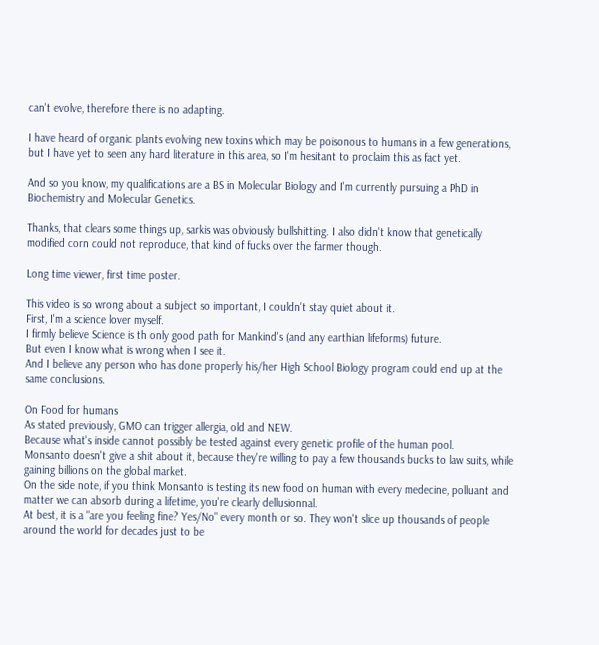can't evolve, therefore there is no adapting.

I have heard of organic plants evolving new toxins which may be poisonous to humans in a few generations, but I have yet to seen any hard literature in this area, so I'm hesitant to proclaim this as fact yet.

And so you know, my qualifications are a BS in Molecular Biology and I'm currently pursuing a PhD in Biochemistry and Molecular Genetics.

Thanks, that clears some things up, sarkis was obviously bullshitting. I also didn't know that genetically modified corn could not reproduce, that kind of fucks over the farmer though.

Long time viewer, first time poster.

This video is so wrong about a subject so important, I couldn't stay quiet about it.
First, I'm a science lover myself.
I firmly believe Science is th only good path for Mankind's (and any earthian lifeforms) future.
But even I know what is wrong when I see it.
And I believe any person who has done properly his/her High School Biology program could end up at the same conclusions.

On Food for humans
As stated previously, GMO can trigger allergia, old and NEW.
Because what's inside cannot possibly be tested against every genetic profile of the human pool.
Monsanto doesn't give a shit about it, because they're willing to pay a few thousands bucks to law suits, while gaining billions on the global market.
On the side note, if you think Monsanto is testing its new food on human with every medecine, polluant and matter we can absorb during a lifetime, you're clearly dellusionnal.
At best, it is a "are you feeling fine? Yes/No" every month or so. They won't slice up thousands of people around the world for decades just to be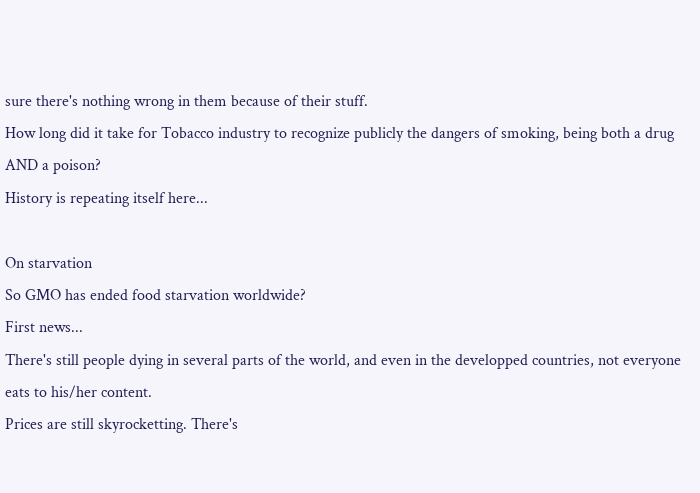sure there's nothing wrong in them because of their stuff.
How long did it take for Tobacco industry to recognize publicly the dangers of smoking, being both a drug AND a poison?
History is repeating itself here...

On starvation
So GMO has ended food starvation worldwide?
First news...
There's still people dying in several parts of the world, and even in the developped countries, not everyone eats to his/her content.
Prices are still skyrocketting. There's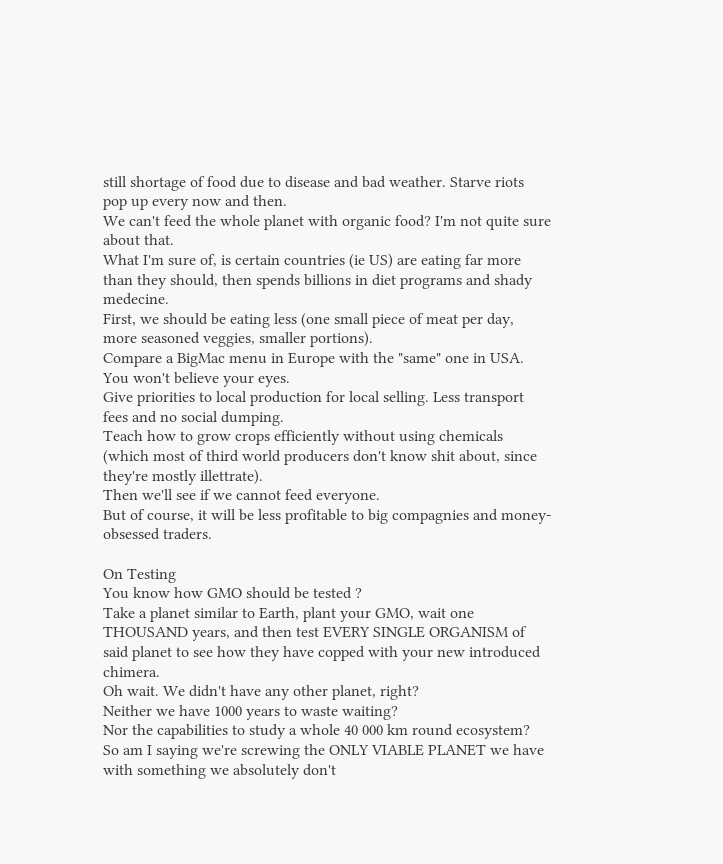still shortage of food due to disease and bad weather. Starve riots pop up every now and then.
We can't feed the whole planet with organic food? I'm not quite sure about that.
What I'm sure of, is certain countries (ie US) are eating far more than they should, then spends billions in diet programs and shady medecine.
First, we should be eating less (one small piece of meat per day, more seasoned veggies, smaller portions).
Compare a BigMac menu in Europe with the "same" one in USA. You won't believe your eyes.
Give priorities to local production for local selling. Less transport fees and no social dumping.
Teach how to grow crops efficiently without using chemicals (which most of third world producers don't know shit about, since they're mostly illettrate).
Then we'll see if we cannot feed everyone.
But of course, it will be less profitable to big compagnies and money-obsessed traders.

On Testing
You know how GMO should be tested ?
Take a planet similar to Earth, plant your GMO, wait one THOUSAND years, and then test EVERY SINGLE ORGANISM of said planet to see how they have copped with your new introduced chimera.
Oh wait. We didn't have any other planet, right?
Neither we have 1000 years to waste waiting?
Nor the capabilities to study a whole 40 000 km round ecosystem?
So am I saying we're screwing the ONLY VIABLE PLANET we have with something we absolutely don't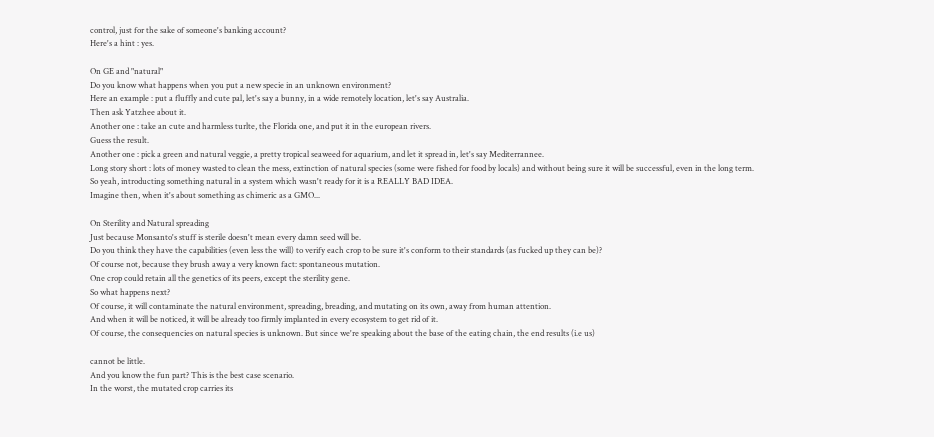control, just for the sake of someone's banking account?
Here's a hint : yes.

On GE and "natural"
Do you know what happens when you put a new specie in an unknown environment?
Here an example : put a fluffly and cute pal, let's say a bunny, in a wide remotely location, let's say Australia.
Then ask Yatzhee about it.
Another one : take an cute and harmless turlte, the Florida one, and put it in the european rivers.
Guess the result.
Another one : pick a green and natural veggie, a pretty tropical seaweed for aquarium, and let it spread in, let's say Mediterrannee.
Long story short : lots of money wasted to clean the mess, extinction of natural species (some were fished for food by locals) and without being sure it will be successful, even in the long term.
So yeah, introducting something natural in a system which wasn't ready for it is a REALLY BAD IDEA.
Imagine then, when it's about something as chimeric as a GMO...

On Sterility and Natural spreading
Just because Monsanto's stuff is sterile doesn't mean every damn seed will be.
Do you think they have the capabilities (even less the will) to verify each crop to be sure it's conform to their standards (as fucked up they can be)?
Of course not, because they brush away a very known fact: spontaneous mutation.
One crop could retain all the genetics of its peers, except the sterility gene.
So what happens next?
Of course, it will contaminate the natural environment, spreading, breading, and mutating on its own, away from human attention.
And when it will be noticed, it will be already too firmly implanted in every ecosystem to get rid of it.
Of course, the consequencies on natural species is unknown. But since we're speaking about the base of the eating chain, the end results (i.e us)

cannot be little.
And you know the fun part? This is the best case scenario.
In the worst, the mutated crop carries its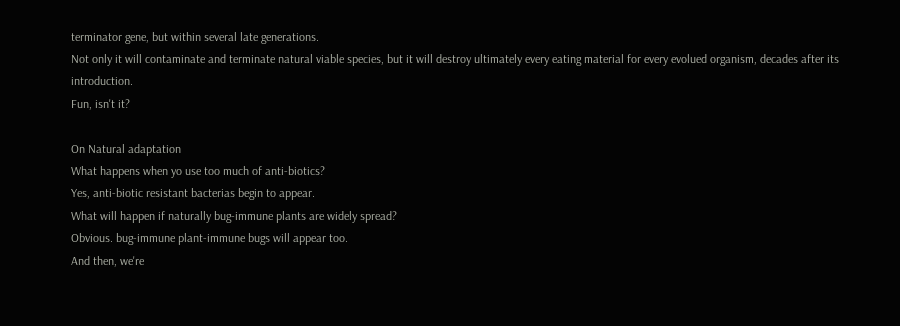terminator gene, but within several late generations.
Not only it will contaminate and terminate natural viable species, but it will destroy ultimately every eating material for every evolued organism, decades after its introduction.
Fun, isn't it?

On Natural adaptation
What happens when yo use too much of anti-biotics?
Yes, anti-biotic resistant bacterias begin to appear.
What will happen if naturally bug-immune plants are widely spread?
Obvious. bug-immune plant-immune bugs will appear too.
And then, we're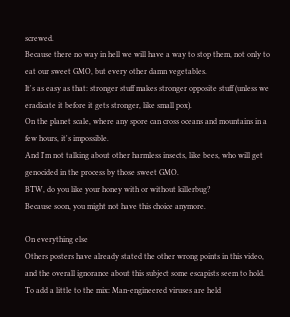screwed.
Because there no way in hell we will have a way to stop them, not only to eat our sweet GMO, but every other damn vegetables.
It's as easy as that: stronger stuff makes stronger opposite stuff (unless we eradicate it before it gets stronger, like small pox).
On the planet scale, where any spore can cross oceans and mountains in a few hours, it's impossible.
And I'm not talking about other harmless insects, like bees, who will get genocided in the process by those sweet GMO.
BTW, do you like your honey with or without killerbug?
Because soon, you might not have this choice anymore.

On everything else
Others posters have already stated the other wrong points in this video, and the overall ignorance about this subject some escapists seem to hold.
To add a little to the mix: Man-engineered viruses are held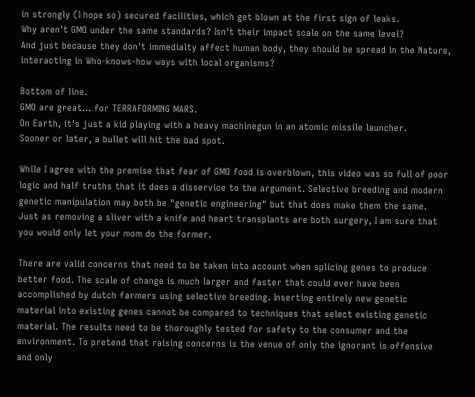in strongly (I hope so) secured facilities, which get blown at the first sign of leaks.
Why aren't GMO under the same standards? Isn't their impact scale on the same level?
And just because they don't immedialty affect human body, they should be spread in the Nature, interacting in Who-knows-how ways with local organisms?

Bottom of line.
GMO are great... for TERRAFORMING MARS.
On Earth, it's just a kid playing with a heavy machinegun in an atomic missile launcher.
Sooner or later, a bullet will hit the bad spot.

While I agree with the premise that fear of GMO food is overblown, this video was so full of poor logic and half truths that it does a disservice to the argument. Selective breeding and modern genetic manipulation may both be "genetic engineering" but that does make them the same. Just as removing a sliver with a knife and heart transplants are both surgery, I am sure that you would only let your mom do the former.

There are valid concerns that need to be taken into account when splicing genes to produce better food. The scale of change is much larger and faster that could ever have been accomplished by dutch farmers using selective breeding. Inserting entirely new genetic material into existing genes cannot be compared to techniques that select existing genetic material. The results need to be thoroughly tested for safety to the consumer and the environment. To pretend that raising concerns is the venue of only the ignorant is offensive and only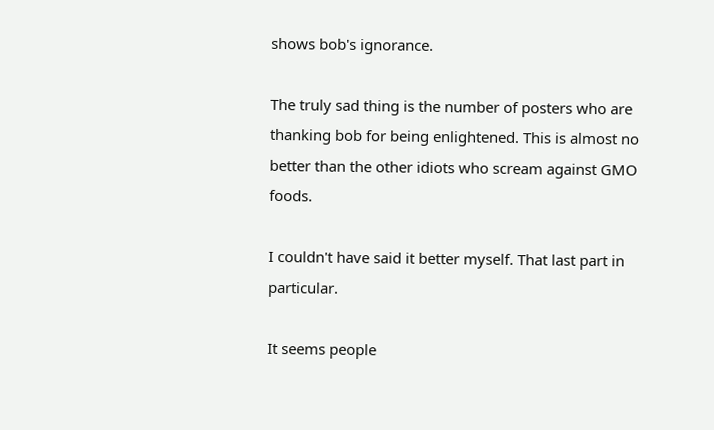shows bob's ignorance.

The truly sad thing is the number of posters who are thanking bob for being enlightened. This is almost no better than the other idiots who scream against GMO foods.

I couldn't have said it better myself. That last part in particular.

It seems people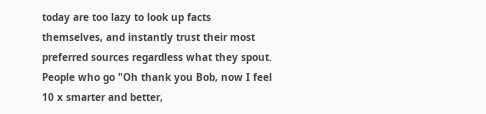today are too lazy to look up facts themselves, and instantly trust their most preferred sources regardless what they spout. People who go "Oh thank you Bob, now I feel 10 x smarter and better,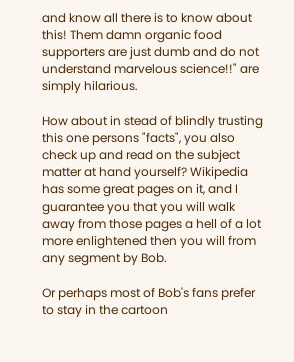and know all there is to know about this! Them damn organic food supporters are just dumb and do not understand marvelous science!!" are simply hilarious.

How about in stead of blindly trusting this one persons "facts", you also check up and read on the subject matter at hand yourself? Wikipedia has some great pages on it, and I guarantee you that you will walk away from those pages a hell of a lot more enlightened then you will from any segment by Bob.

Or perhaps most of Bob's fans prefer to stay in the cartoon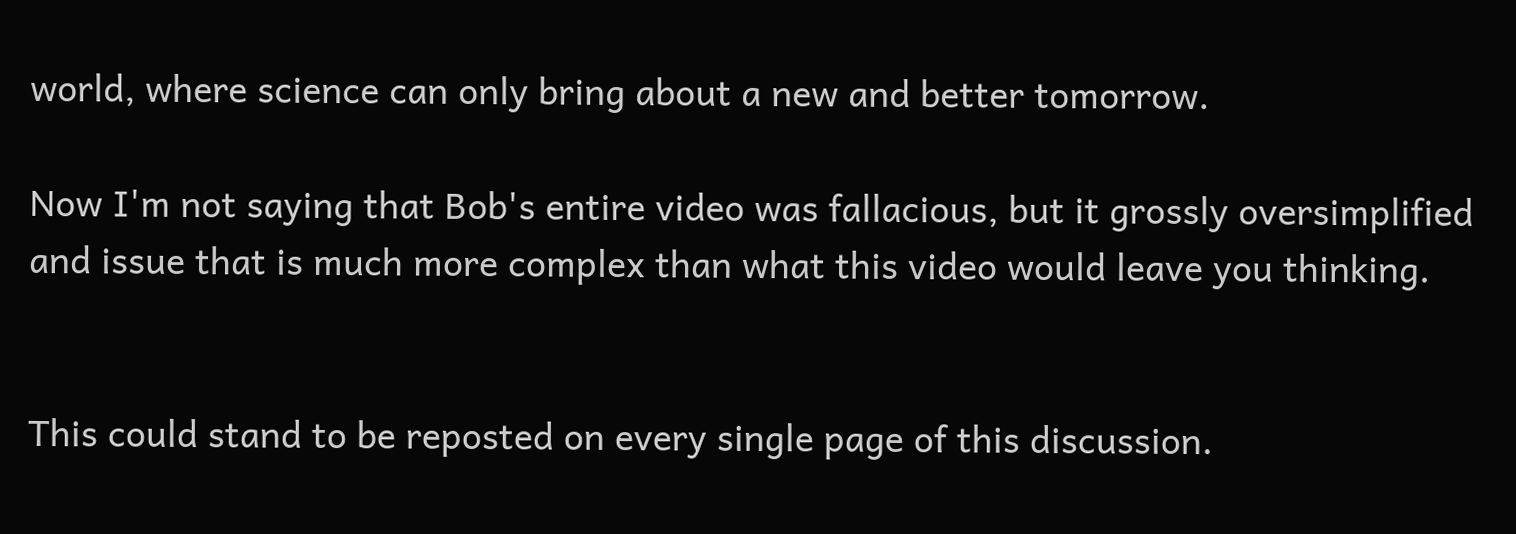world, where science can only bring about a new and better tomorrow.

Now I'm not saying that Bob's entire video was fallacious, but it grossly oversimplified and issue that is much more complex than what this video would leave you thinking.


This could stand to be reposted on every single page of this discussion.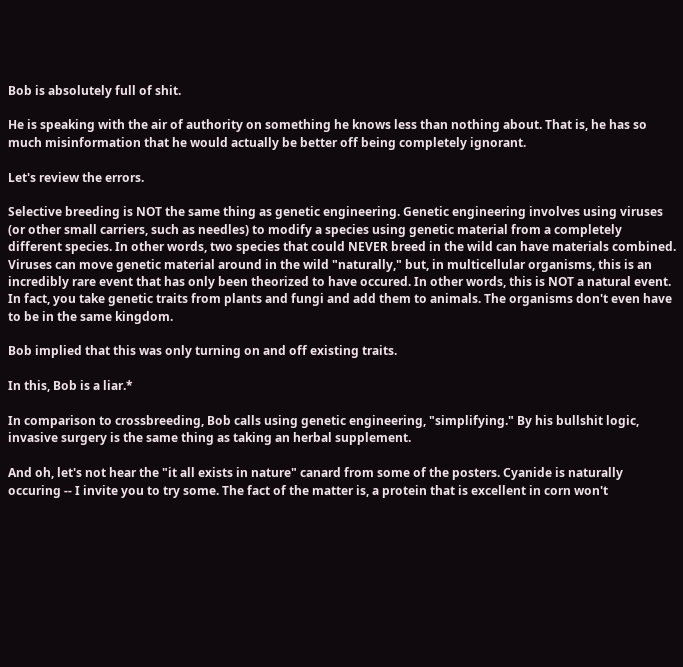Bob is absolutely full of shit.

He is speaking with the air of authority on something he knows less than nothing about. That is, he has so much misinformation that he would actually be better off being completely ignorant.

Let's review the errors.

Selective breeding is NOT the same thing as genetic engineering. Genetic engineering involves using viruses (or other small carriers, such as needles) to modify a species using genetic material from a completely different species. In other words, two species that could NEVER breed in the wild can have materials combined. Viruses can move genetic material around in the wild "naturally," but, in multicellular organisms, this is an incredibly rare event that has only been theorized to have occured. In other words, this is NOT a natural event. In fact, you take genetic traits from plants and fungi and add them to animals. The organisms don't even have to be in the same kingdom.

Bob implied that this was only turning on and off existing traits.

In this, Bob is a liar.*

In comparison to crossbreeding, Bob calls using genetic engineering, "simplifying." By his bullshit logic, invasive surgery is the same thing as taking an herbal supplement.

And oh, let's not hear the "it all exists in nature" canard from some of the posters. Cyanide is naturally occuring -- I invite you to try some. The fact of the matter is, a protein that is excellent in corn won't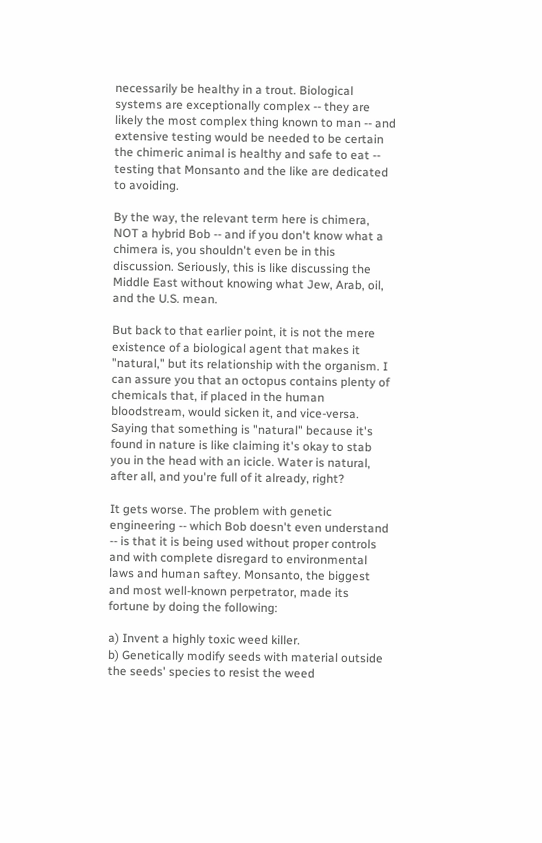necessarily be healthy in a trout. Biological systems are exceptionally complex -- they are likely the most complex thing known to man -- and extensive testing would be needed to be certain the chimeric animal is healthy and safe to eat -- testing that Monsanto and the like are dedicated to avoiding.

By the way, the relevant term here is chimera, NOT a hybrid Bob -- and if you don't know what a chimera is, you shouldn't even be in this discussion. Seriously, this is like discussing the Middle East without knowing what Jew, Arab, oil, and the U.S. mean.

But back to that earlier point, it is not the mere existence of a biological agent that makes it "natural," but its relationship with the organism. I can assure you that an octopus contains plenty of chemicals that, if placed in the human bloodstream, would sicken it, and vice-versa. Saying that something is "natural" because it's found in nature is like claiming it's okay to stab you in the head with an icicle. Water is natural, after all, and you're full of it already, right?

It gets worse. The problem with genetic engineering -- which Bob doesn't even understand -- is that it is being used without proper controls and with complete disregard to environmental laws and human saftey. Monsanto, the biggest and most well-known perpetrator, made its fortune by doing the following:

a) Invent a highly toxic weed killer.
b) Genetically modify seeds with material outside the seeds' species to resist the weed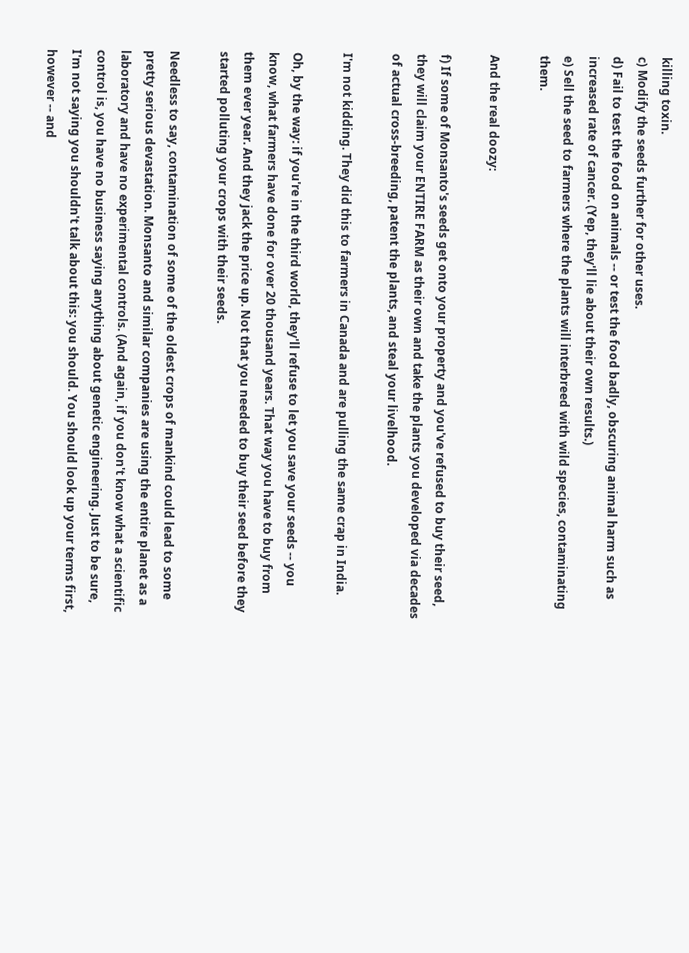killing toxin.
c) Modify the seeds further for other uses.
d) Fail to test the food on animals -- or test the food badly, obscuring animal harm such as increased rate of cancer. (Yep, they'll lie about their own results.)
e) Sell the seed to farmers where the plants will interbreed with wild species, contaminating them.

And the real doozy:

f) If some of Monsanto's seeds get onto your property and you've refused to buy their seed, they will claim your ENTIRE FARM as their own and take the plants you developed via decades of actual cross-breeding, patent the plants, and steal your livelhood.

I'm not kidding. They did this to farmers in Canada and are pulling the same crap in India.

Oh, by the way: if you're in the third world, they'll refuse to let you save your seeds -- you know, what farmers have done for over 20 thousand years. That way you have to buy from them ever year. And they jack the price up. Not that you needed to buy their seed before they started polluting your crops with their seeds.

Needless to say, contamination of some of the oldest crops of mankind could lead to some pretty serious devastation. Monsanto and similar companies are using the entire planet as a laboratory and have no experimental controls. (And again, if you don't know what a scientific control is, you have no business saying anything about genetic engineering. Just to be sure, I'm not saying you shouldn't talk about this: you should. You should look up your terms first, however -- and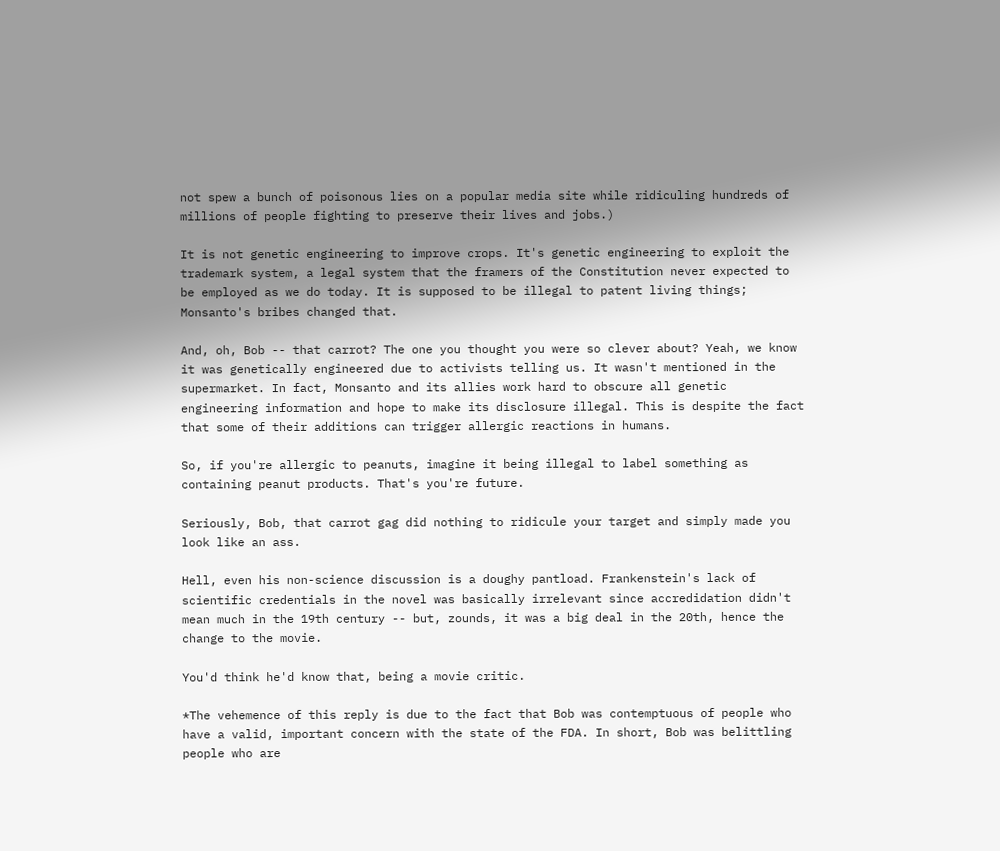not spew a bunch of poisonous lies on a popular media site while ridiculing hundreds of millions of people fighting to preserve their lives and jobs.)

It is not genetic engineering to improve crops. It's genetic engineering to exploit the trademark system, a legal system that the framers of the Constitution never expected to be employed as we do today. It is supposed to be illegal to patent living things; Monsanto's bribes changed that.

And, oh, Bob -- that carrot? The one you thought you were so clever about? Yeah, we know it was genetically engineered due to activists telling us. It wasn't mentioned in the supermarket. In fact, Monsanto and its allies work hard to obscure all genetic engineering information and hope to make its disclosure illegal. This is despite the fact that some of their additions can trigger allergic reactions in humans.

So, if you're allergic to peanuts, imagine it being illegal to label something as containing peanut products. That's you're future.

Seriously, Bob, that carrot gag did nothing to ridicule your target and simply made you look like an ass.

Hell, even his non-science discussion is a doughy pantload. Frankenstein's lack of scientific credentials in the novel was basically irrelevant since accredidation didn't mean much in the 19th century -- but, zounds, it was a big deal in the 20th, hence the change to the movie.

You'd think he'd know that, being a movie critic.

*The vehemence of this reply is due to the fact that Bob was contemptuous of people who have a valid, important concern with the state of the FDA. In short, Bob was belittling people who are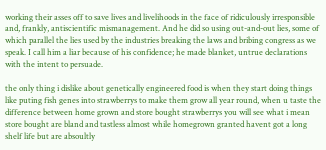working their asses off to save lives and livelihoods in the face of ridiculously irresponsible and, frankly, antiscientific mismanagement. And he did so using out-and-out lies, some of which parallel the lies used by the industries breaking the laws and bribing congress as we speak. I call him a liar because of his confidence; he made blanket, untrue declarations with the intent to persuade.

the only thing i dislike about genetically engineered food is when they start doing things like puting fish genes into strawberrys to make them grow all year round, when u taste the difference between home grown and store bought strawberrys you will see what i mean store bought are bland and tastless almost while homegrown granted havent got a long shelf life but are absoultly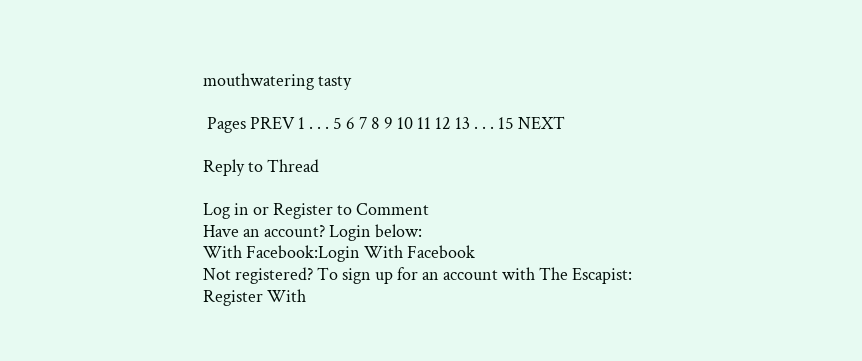mouthwatering tasty

 Pages PREV 1 . . . 5 6 7 8 9 10 11 12 13 . . . 15 NEXT

Reply to Thread

Log in or Register to Comment
Have an account? Login below:
With Facebook:Login With Facebook
Not registered? To sign up for an account with The Escapist:
Register With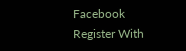Facebook
Register With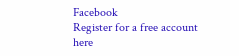Facebook
Register for a free account here